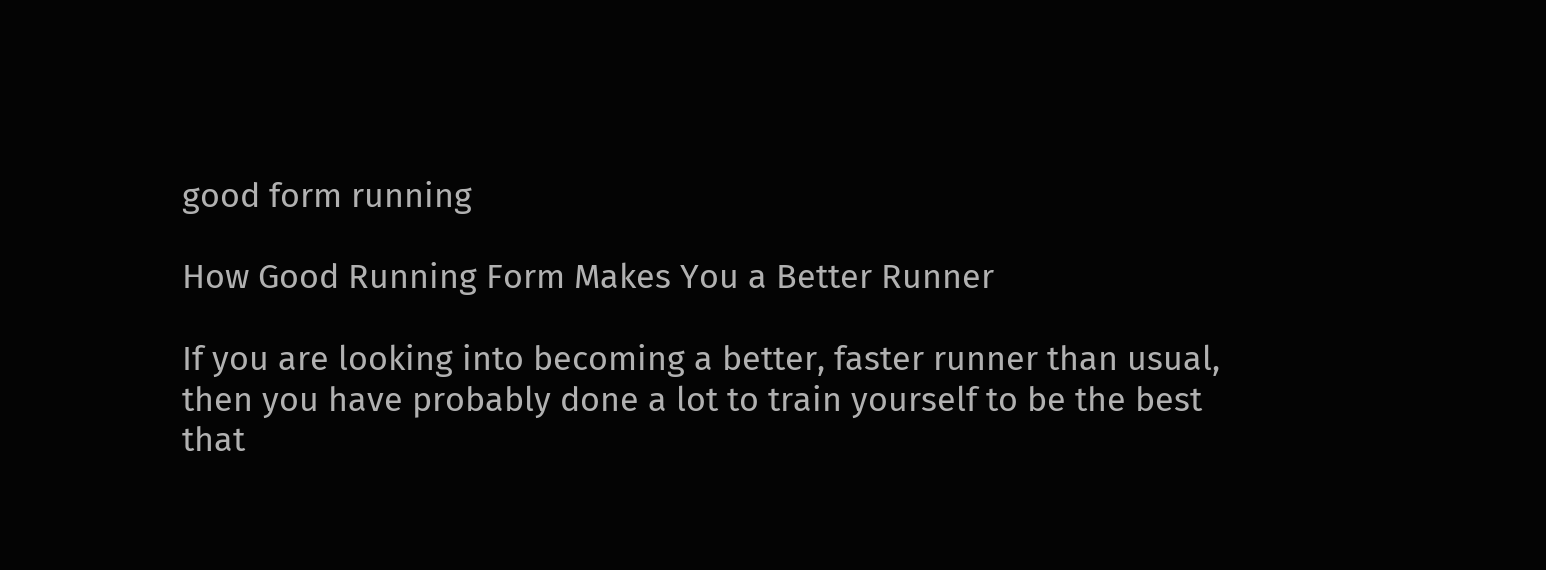good form running

How Good Running Form Makes You a Better Runner

If you are looking into becoming a better, faster runner than usual, then you have probably done a lot to train yourself to be the best that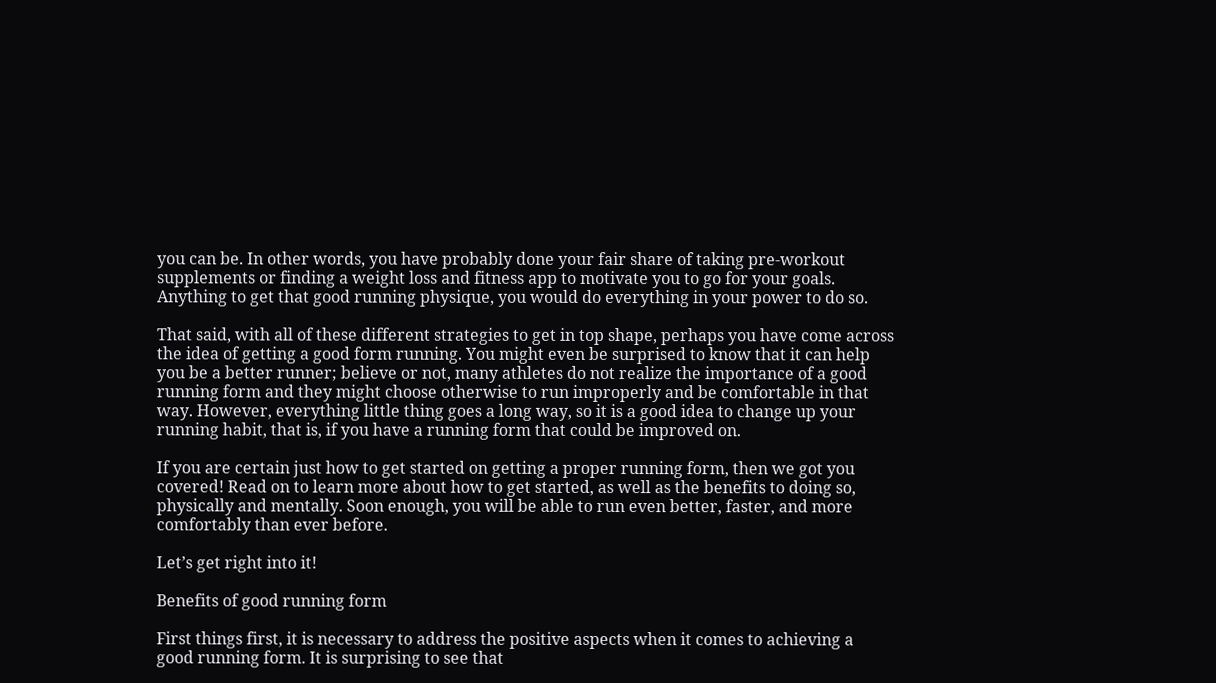you can be. In other words, you have probably done your fair share of taking pre-workout supplements or finding a weight loss and fitness app to motivate you to go for your goals. Anything to get that good running physique, you would do everything in your power to do so.

That said, with all of these different strategies to get in top shape, perhaps you have come across the idea of getting a good form running. You might even be surprised to know that it can help you be a better runner; believe or not, many athletes do not realize the importance of a good running form and they might choose otherwise to run improperly and be comfortable in that way. However, everything little thing goes a long way, so it is a good idea to change up your running habit, that is, if you have a running form that could be improved on.

If you are certain just how to get started on getting a proper running form, then we got you covered! Read on to learn more about how to get started, as well as the benefits to doing so, physically and mentally. Soon enough, you will be able to run even better, faster, and more comfortably than ever before.

Let’s get right into it!

Benefits of good running form

First things first, it is necessary to address the positive aspects when it comes to achieving a good running form. It is surprising to see that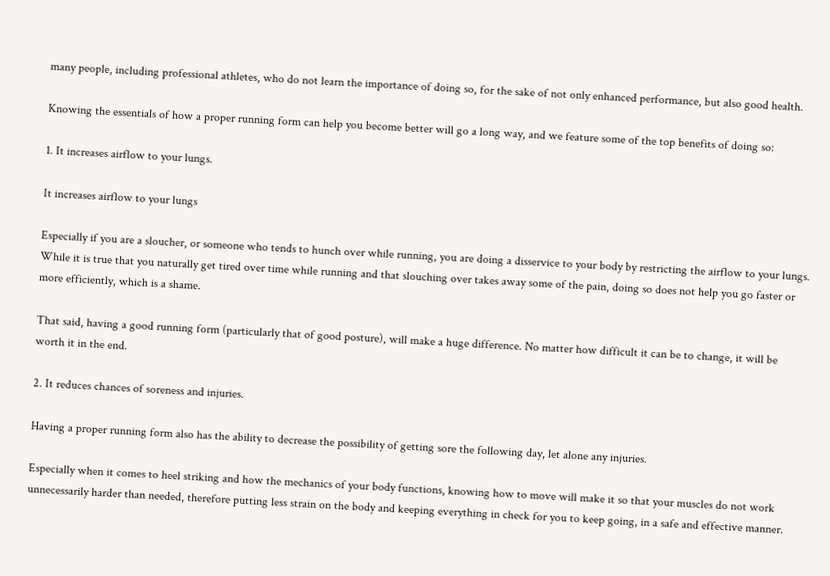many people, including professional athletes, who do not learn the importance of doing so, for the sake of not only enhanced performance, but also good health.

Knowing the essentials of how a proper running form can help you become better will go a long way, and we feature some of the top benefits of doing so:

1. It increases airflow to your lungs.

It increases airflow to your lungs

Especially if you are a sloucher, or someone who tends to hunch over while running, you are doing a disservice to your body by restricting the airflow to your lungs. While it is true that you naturally get tired over time while running and that slouching over takes away some of the pain, doing so does not help you go faster or more efficiently, which is a shame.

That said, having a good running form (particularly that of good posture), will make a huge difference. No matter how difficult it can be to change, it will be worth it in the end.

2. It reduces chances of soreness and injuries.

Having a proper running form also has the ability to decrease the possibility of getting sore the following day, let alone any injuries.

Especially when it comes to heel striking and how the mechanics of your body functions, knowing how to move will make it so that your muscles do not work unnecessarily harder than needed, therefore putting less strain on the body and keeping everything in check for you to keep going, in a safe and effective manner.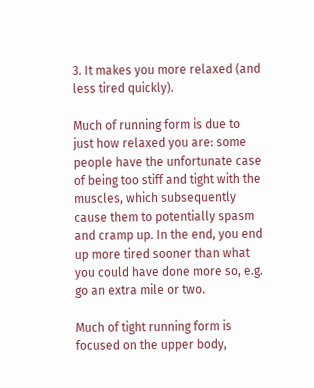3. It makes you more relaxed (and less tired quickly).

Much of running form is due to just how relaxed you are: some people have the unfortunate case of being too stiff and tight with the muscles, which subsequently cause them to potentially spasm and cramp up. In the end, you end up more tired sooner than what you could have done more so, e.g. go an extra mile or two.

Much of tight running form is focused on the upper body,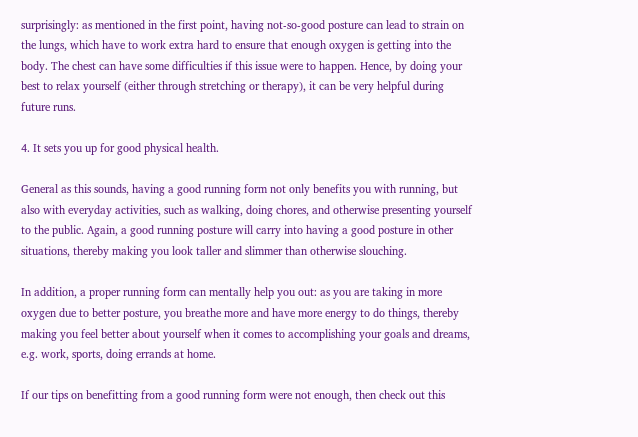surprisingly: as mentioned in the first point, having not-so-good posture can lead to strain on the lungs, which have to work extra hard to ensure that enough oxygen is getting into the body. The chest can have some difficulties if this issue were to happen. Hence, by doing your best to relax yourself (either through stretching or therapy), it can be very helpful during future runs.

4. It sets you up for good physical health.

General as this sounds, having a good running form not only benefits you with running, but also with everyday activities, such as walking, doing chores, and otherwise presenting yourself to the public. Again, a good running posture will carry into having a good posture in other situations, thereby making you look taller and slimmer than otherwise slouching.

In addition, a proper running form can mentally help you out: as you are taking in more oxygen due to better posture, you breathe more and have more energy to do things, thereby making you feel better about yourself when it comes to accomplishing your goals and dreams, e.g. work, sports, doing errands at home.

If our tips on benefitting from a good running form were not enough, then check out this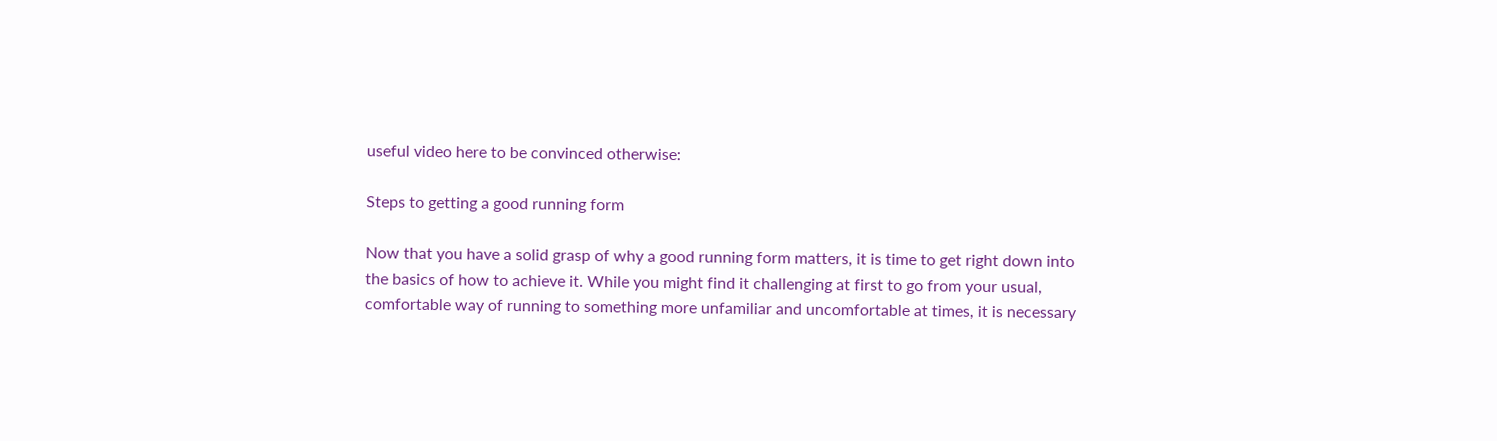useful video here to be convinced otherwise:

Steps to getting a good running form

Now that you have a solid grasp of why a good running form matters, it is time to get right down into the basics of how to achieve it. While you might find it challenging at first to go from your usual, comfortable way of running to something more unfamiliar and uncomfortable at times, it is necessary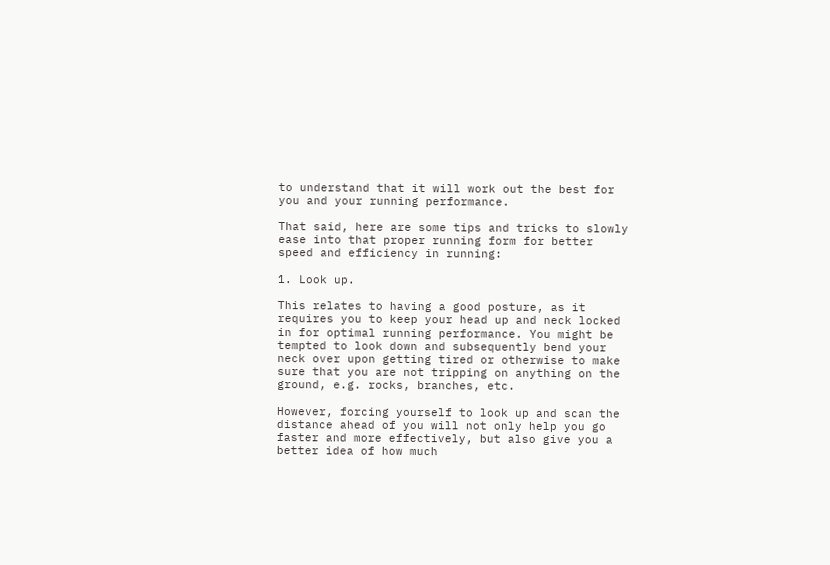to understand that it will work out the best for you and your running performance.

That said, here are some tips and tricks to slowly ease into that proper running form for better speed and efficiency in running:

1. Look up.

This relates to having a good posture, as it requires you to keep your head up and neck locked in for optimal running performance. You might be tempted to look down and subsequently bend your neck over upon getting tired or otherwise to make sure that you are not tripping on anything on the ground, e.g. rocks, branches, etc.

However, forcing yourself to look up and scan the distance ahead of you will not only help you go faster and more effectively, but also give you a better idea of how much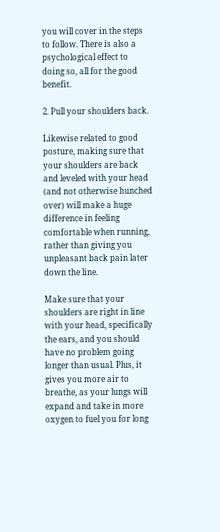you will cover in the steps to follow. There is also a psychological effect to doing so, all for the good benefit.

2. Pull your shoulders back.

Likewise related to good posture, making sure that your shoulders are back and leveled with your head (and not otherwise hunched over) will make a huge difference in feeling comfortable when running, rather than giving you unpleasant back pain later down the line.

Make sure that your shoulders are right in line with your head, specifically the ears, and you should have no problem going longer than usual. Plus, it gives you more air to breathe, as your lungs will expand and take in more oxygen to fuel you for long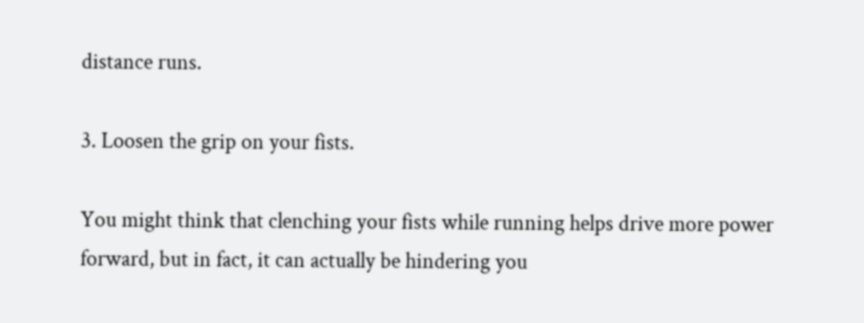distance runs.

3. Loosen the grip on your fists.

You might think that clenching your fists while running helps drive more power forward, but in fact, it can actually be hindering you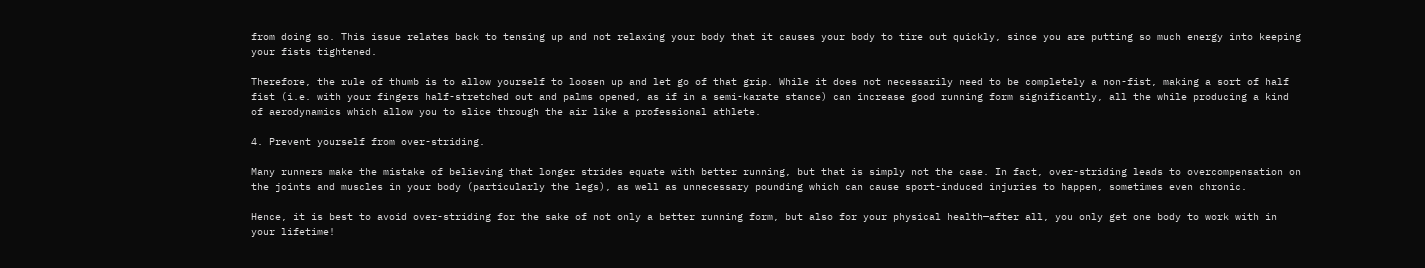from doing so. This issue relates back to tensing up and not relaxing your body that it causes your body to tire out quickly, since you are putting so much energy into keeping your fists tightened.

Therefore, the rule of thumb is to allow yourself to loosen up and let go of that grip. While it does not necessarily need to be completely a non-fist, making a sort of half fist (i.e. with your fingers half-stretched out and palms opened, as if in a semi-karate stance) can increase good running form significantly, all the while producing a kind of aerodynamics which allow you to slice through the air like a professional athlete.

4. Prevent yourself from over-striding.

Many runners make the mistake of believing that longer strides equate with better running, but that is simply not the case. In fact, over-striding leads to overcompensation on the joints and muscles in your body (particularly the legs), as well as unnecessary pounding which can cause sport-induced injuries to happen, sometimes even chronic.

Hence, it is best to avoid over-striding for the sake of not only a better running form, but also for your physical health—after all, you only get one body to work with in your lifetime!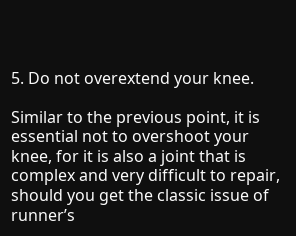5. Do not overextend your knee.

Similar to the previous point, it is essential not to overshoot your knee, for it is also a joint that is complex and very difficult to repair, should you get the classic issue of runner’s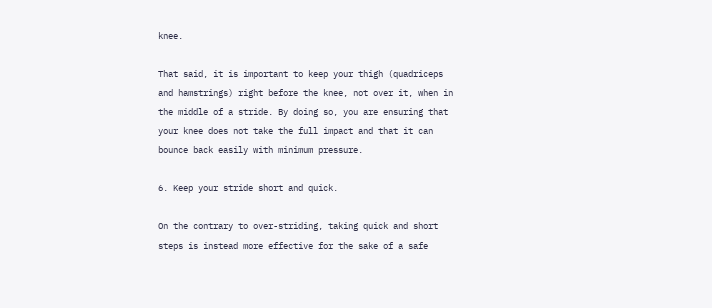knee.

That said, it is important to keep your thigh (quadriceps and hamstrings) right before the knee, not over it, when in the middle of a stride. By doing so, you are ensuring that your knee does not take the full impact and that it can bounce back easily with minimum pressure.

6. Keep your stride short and quick.

On the contrary to over-striding, taking quick and short steps is instead more effective for the sake of a safe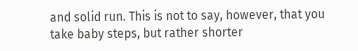and solid run. This is not to say, however, that you take baby steps, but rather shorter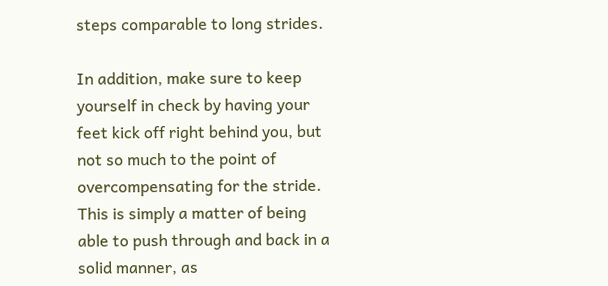steps comparable to long strides.

In addition, make sure to keep yourself in check by having your feet kick off right behind you, but not so much to the point of overcompensating for the stride. This is simply a matter of being able to push through and back in a solid manner, as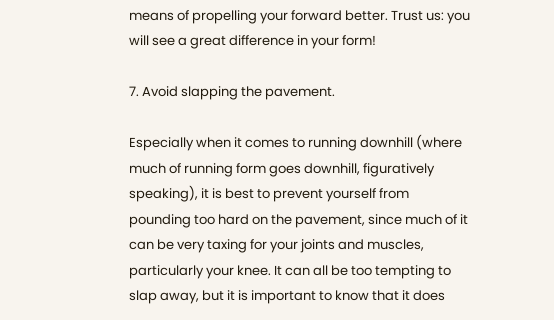means of propelling your forward better. Trust us: you will see a great difference in your form!

7. Avoid slapping the pavement.

Especially when it comes to running downhill (where much of running form goes downhill, figuratively speaking), it is best to prevent yourself from pounding too hard on the pavement, since much of it can be very taxing for your joints and muscles, particularly your knee. It can all be too tempting to slap away, but it is important to know that it does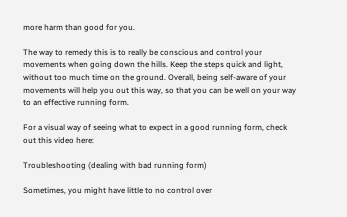more harm than good for you.

The way to remedy this is to really be conscious and control your movements when going down the hills. Keep the steps quick and light, without too much time on the ground. Overall, being self-aware of your movements will help you out this way, so that you can be well on your way to an effective running form.

For a visual way of seeing what to expect in a good running form, check out this video here:

Troubleshooting (dealing with bad running form)

Sometimes, you might have little to no control over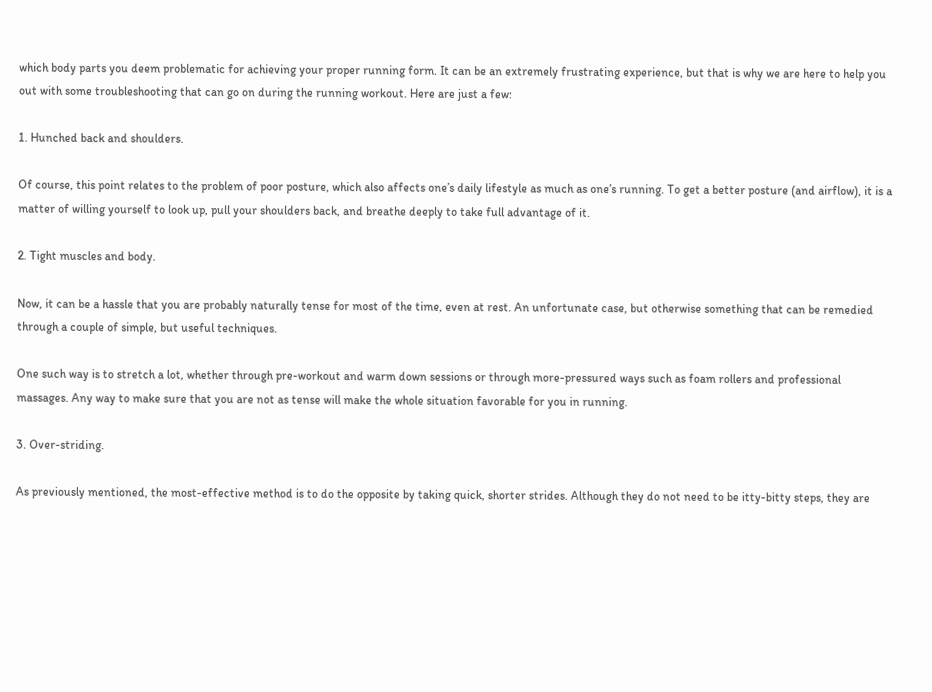which body parts you deem problematic for achieving your proper running form. It can be an extremely frustrating experience, but that is why we are here to help you out with some troubleshooting that can go on during the running workout. Here are just a few:

1. Hunched back and shoulders.

Of course, this point relates to the problem of poor posture, which also affects one’s daily lifestyle as much as one’s running. To get a better posture (and airflow), it is a matter of willing yourself to look up, pull your shoulders back, and breathe deeply to take full advantage of it.

2. Tight muscles and body.

Now, it can be a hassle that you are probably naturally tense for most of the time, even at rest. An unfortunate case, but otherwise something that can be remedied through a couple of simple, but useful techniques.

One such way is to stretch a lot, whether through pre-workout and warm down sessions or through more-pressured ways such as foam rollers and professional massages. Any way to make sure that you are not as tense will make the whole situation favorable for you in running.

3. Over-striding.

As previously mentioned, the most-effective method is to do the opposite by taking quick, shorter strides. Although they do not need to be itty-bitty steps, they are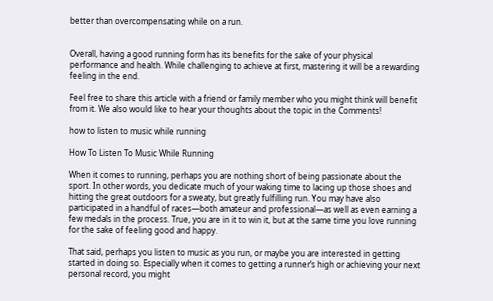better than overcompensating while on a run.


Overall, having a good running form has its benefits for the sake of your physical performance and health. While challenging to achieve at first, mastering it will be a rewarding feeling in the end.

Feel free to share this article with a friend or family member who you might think will benefit from it. We also would like to hear your thoughts about the topic in the Comments!

how to listen to music while running

How To Listen To Music While Running

When it comes to running, perhaps you are nothing short of being passionate about the sport. In other words, you dedicate much of your waking time to lacing up those shoes and hitting the great outdoors for a sweaty, but greatly fulfilling run. You may have also participated in a handful of races—both amateur and professional—as well as even earning a few medals in the process. True, you are in it to win it, but at the same time you love running for the sake of feeling good and happy.

That said, perhaps you listen to music as you run, or maybe you are interested in getting started in doing so. Especially when it comes to getting a runner’s high or achieving your next personal record, you might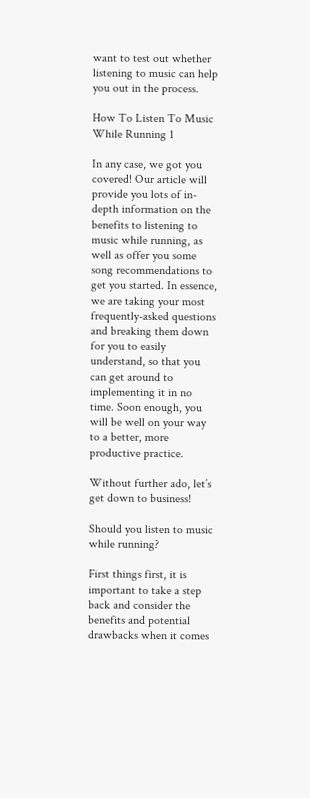want to test out whether listening to music can help you out in the process.

How To Listen To Music While Running 1

In any case, we got you covered! Our article will provide you lots of in-depth information on the benefits to listening to music while running, as well as offer you some song recommendations to get you started. In essence, we are taking your most frequently-asked questions and breaking them down for you to easily understand, so that you can get around to implementing it in no time. Soon enough, you will be well on your way to a better, more productive practice.

Without further ado, let’s get down to business!

Should you listen to music while running?

First things first, it is important to take a step back and consider the benefits and potential drawbacks when it comes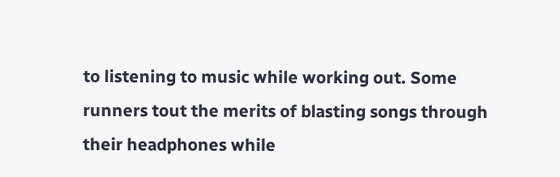to listening to music while working out. Some runners tout the merits of blasting songs through their headphones while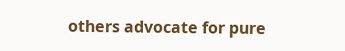others advocate for pure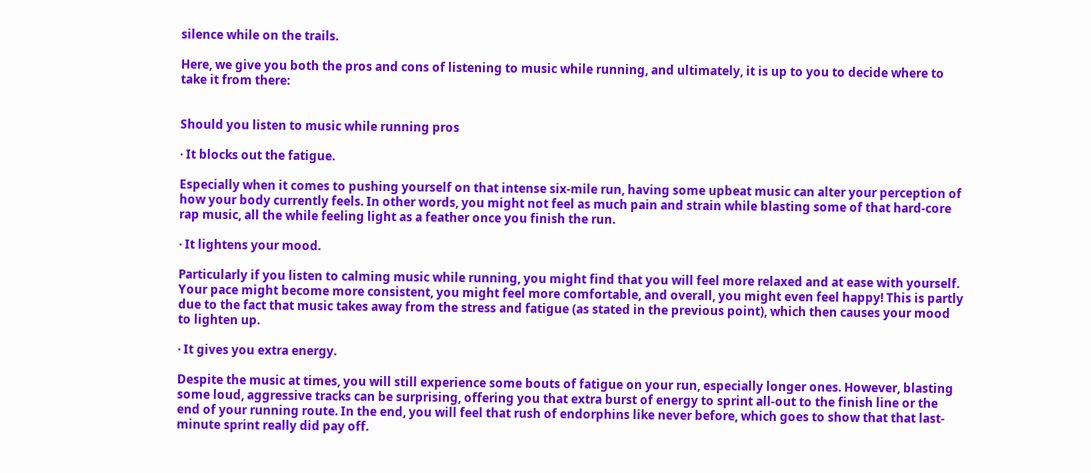silence while on the trails.

Here, we give you both the pros and cons of listening to music while running, and ultimately, it is up to you to decide where to take it from there:


Should you listen to music while running pros

· It blocks out the fatigue.

Especially when it comes to pushing yourself on that intense six-mile run, having some upbeat music can alter your perception of how your body currently feels. In other words, you might not feel as much pain and strain while blasting some of that hard-core rap music, all the while feeling light as a feather once you finish the run.

· It lightens your mood.

Particularly if you listen to calming music while running, you might find that you will feel more relaxed and at ease with yourself. Your pace might become more consistent, you might feel more comfortable, and overall, you might even feel happy! This is partly due to the fact that music takes away from the stress and fatigue (as stated in the previous point), which then causes your mood to lighten up.

· It gives you extra energy.

Despite the music at times, you will still experience some bouts of fatigue on your run, especially longer ones. However, blasting some loud, aggressive tracks can be surprising, offering you that extra burst of energy to sprint all-out to the finish line or the end of your running route. In the end, you will feel that rush of endorphins like never before, which goes to show that that last-minute sprint really did pay off.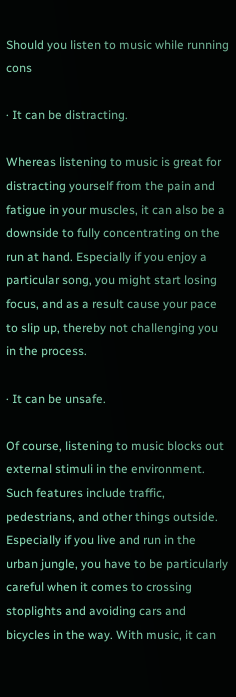Should you listen to music while running cons

· It can be distracting.

Whereas listening to music is great for distracting yourself from the pain and fatigue in your muscles, it can also be a downside to fully concentrating on the run at hand. Especially if you enjoy a particular song, you might start losing focus, and as a result cause your pace to slip up, thereby not challenging you in the process.

· It can be unsafe.

Of course, listening to music blocks out external stimuli in the environment. Such features include traffic, pedestrians, and other things outside. Especially if you live and run in the urban jungle, you have to be particularly careful when it comes to crossing stoplights and avoiding cars and bicycles in the way. With music, it can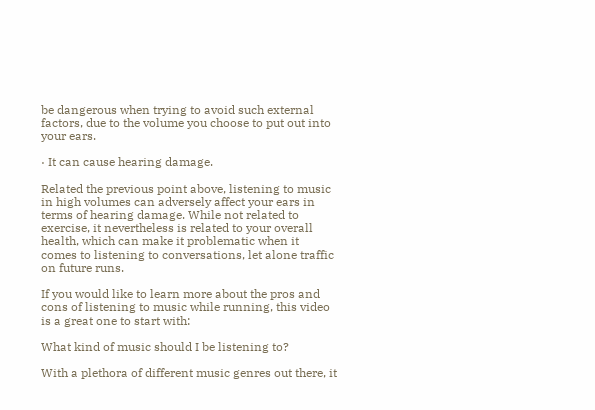be dangerous when trying to avoid such external factors, due to the volume you choose to put out into your ears.

· It can cause hearing damage.

Related the previous point above, listening to music in high volumes can adversely affect your ears in terms of hearing damage. While not related to exercise, it nevertheless is related to your overall health, which can make it problematic when it comes to listening to conversations, let alone traffic on future runs.

If you would like to learn more about the pros and cons of listening to music while running, this video is a great one to start with:

What kind of music should I be listening to?

With a plethora of different music genres out there, it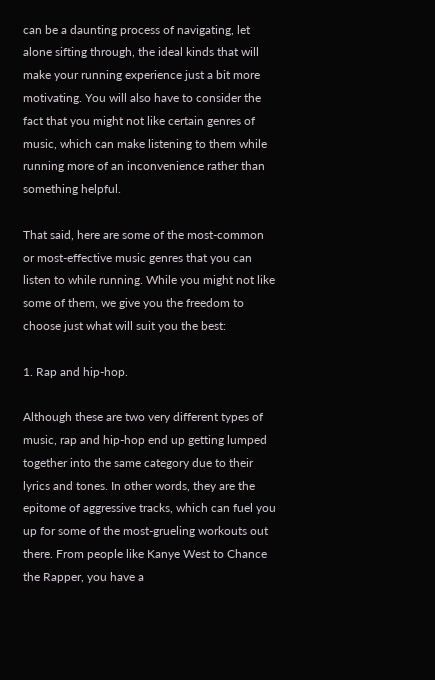can be a daunting process of navigating, let alone sifting through, the ideal kinds that will make your running experience just a bit more motivating. You will also have to consider the fact that you might not like certain genres of music, which can make listening to them while running more of an inconvenience rather than something helpful.

That said, here are some of the most-common or most-effective music genres that you can listen to while running. While you might not like some of them, we give you the freedom to choose just what will suit you the best:

1. Rap and hip-hop.

Although these are two very different types of music, rap and hip-hop end up getting lumped together into the same category due to their lyrics and tones. In other words, they are the epitome of aggressive tracks, which can fuel you up for some of the most-grueling workouts out there. From people like Kanye West to Chance the Rapper, you have a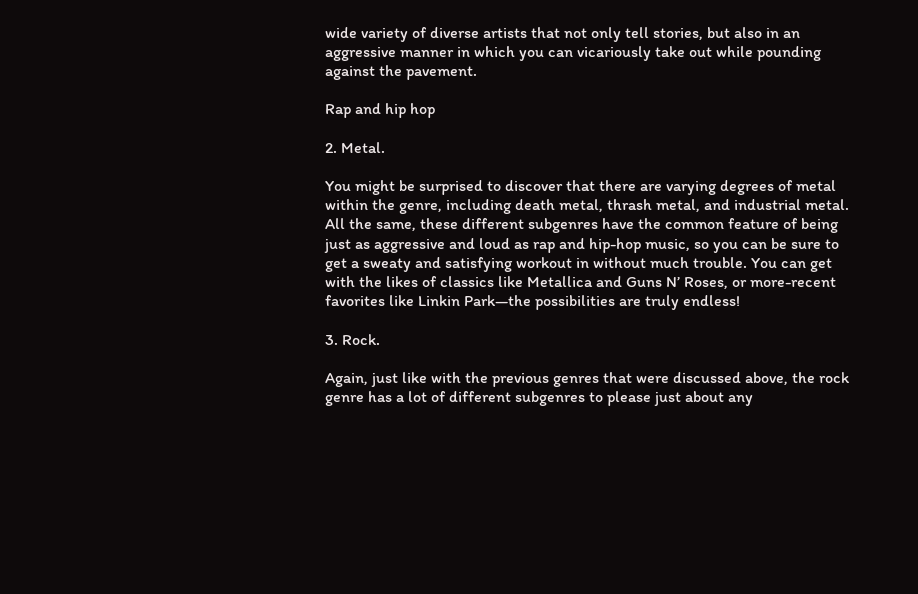wide variety of diverse artists that not only tell stories, but also in an aggressive manner in which you can vicariously take out while pounding against the pavement.

Rap and hip hop

2. Metal.

You might be surprised to discover that there are varying degrees of metal within the genre, including death metal, thrash metal, and industrial metal. All the same, these different subgenres have the common feature of being just as aggressive and loud as rap and hip-hop music, so you can be sure to get a sweaty and satisfying workout in without much trouble. You can get with the likes of classics like Metallica and Guns N’ Roses, or more-recent favorites like Linkin Park—the possibilities are truly endless!

3. Rock.

Again, just like with the previous genres that were discussed above, the rock genre has a lot of different subgenres to please just about any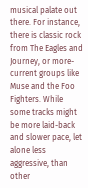musical palate out there. For instance, there is classic rock from The Eagles and Journey, or more-current groups like Muse and the Foo Fighters. While some tracks might be more laid-back and slower pace, let alone less aggressive, than other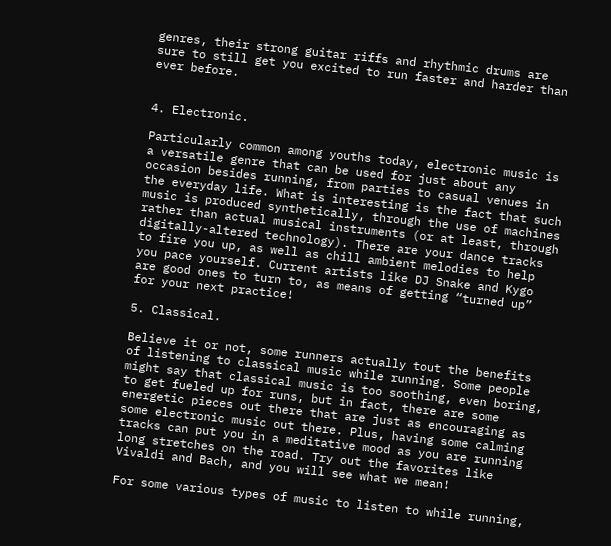genres, their strong guitar riffs and rhythmic drums are sure to still get you excited to run faster and harder than ever before.


4. Electronic.

Particularly common among youths today, electronic music is a versatile genre that can be used for just about any occasion besides running, from parties to casual venues in the everyday life. What is interesting is the fact that such music is produced synthetically, through the use of machines rather than actual musical instruments (or at least, through digitally-altered technology). There are your dance tracks to fire you up, as well as chill ambient melodies to help you pace yourself. Current artists like DJ Snake and Kygo are good ones to turn to, as means of getting “turned up” for your next practice!

5. Classical.

Believe it or not, some runners actually tout the benefits of listening to classical music while running. Some people might say that classical music is too soothing, even boring, to get fueled up for runs, but in fact, there are some energetic pieces out there that are just as encouraging as some electronic music out there. Plus, having some calming tracks can put you in a meditative mood as you are running long stretches on the road. Try out the favorites like Vivaldi and Bach, and you will see what we mean!

For some various types of music to listen to while running,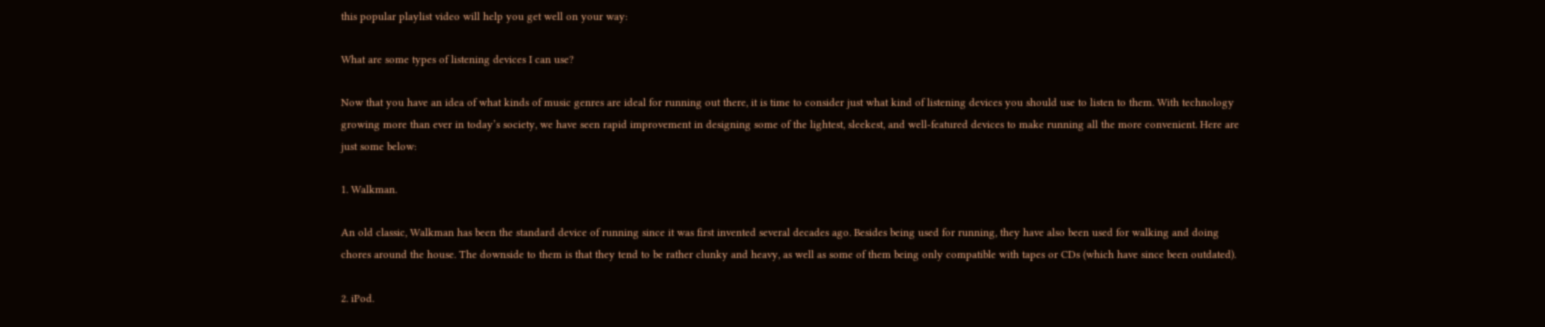this popular playlist video will help you get well on your way:

What are some types of listening devices I can use?

Now that you have an idea of what kinds of music genres are ideal for running out there, it is time to consider just what kind of listening devices you should use to listen to them. With technology growing more than ever in today’s society, we have seen rapid improvement in designing some of the lightest, sleekest, and well-featured devices to make running all the more convenient. Here are just some below:

1. Walkman.

An old classic, Walkman has been the standard device of running since it was first invented several decades ago. Besides being used for running, they have also been used for walking and doing chores around the house. The downside to them is that they tend to be rather clunky and heavy, as well as some of them being only compatible with tapes or CDs (which have since been outdated).

2. iPod.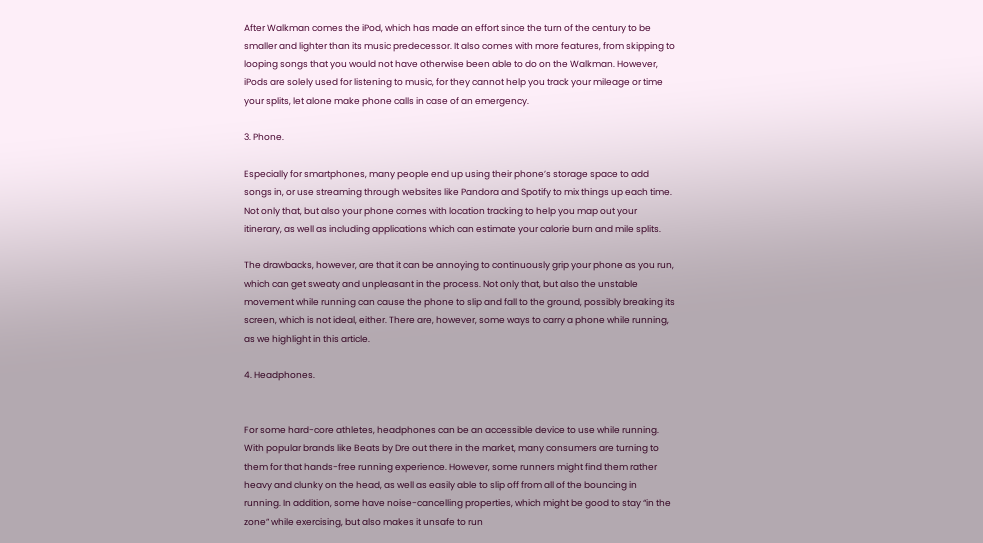After Walkman comes the iPod, which has made an effort since the turn of the century to be smaller and lighter than its music predecessor. It also comes with more features, from skipping to looping songs that you would not have otherwise been able to do on the Walkman. However, iPods are solely used for listening to music, for they cannot help you track your mileage or time your splits, let alone make phone calls in case of an emergency.

3. Phone.

Especially for smartphones, many people end up using their phone’s storage space to add songs in, or use streaming through websites like Pandora and Spotify to mix things up each time. Not only that, but also your phone comes with location tracking to help you map out your itinerary, as well as including applications which can estimate your calorie burn and mile splits.

The drawbacks, however, are that it can be annoying to continuously grip your phone as you run, which can get sweaty and unpleasant in the process. Not only that, but also the unstable movement while running can cause the phone to slip and fall to the ground, possibly breaking its screen, which is not ideal, either. There are, however, some ways to carry a phone while running, as we highlight in this article.

4. Headphones.


For some hard-core athletes, headphones can be an accessible device to use while running. With popular brands like Beats by Dre out there in the market, many consumers are turning to them for that hands-free running experience. However, some runners might find them rather heavy and clunky on the head, as well as easily able to slip off from all of the bouncing in running. In addition, some have noise-cancelling properties, which might be good to stay “in the zone” while exercising, but also makes it unsafe to run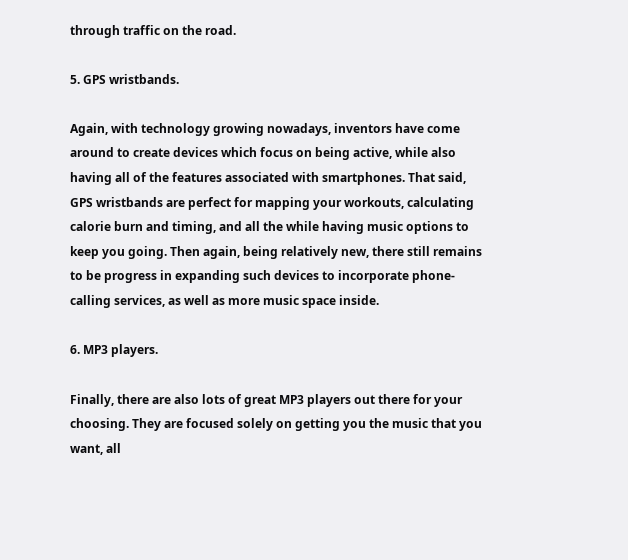through traffic on the road.

5. GPS wristbands.

Again, with technology growing nowadays, inventors have come around to create devices which focus on being active, while also having all of the features associated with smartphones. That said, GPS wristbands are perfect for mapping your workouts, calculating calorie burn and timing, and all the while having music options to keep you going. Then again, being relatively new, there still remains to be progress in expanding such devices to incorporate phone-calling services, as well as more music space inside.

6. MP3 players.

Finally, there are also lots of great MP3 players out there for your choosing. They are focused solely on getting you the music that you want, all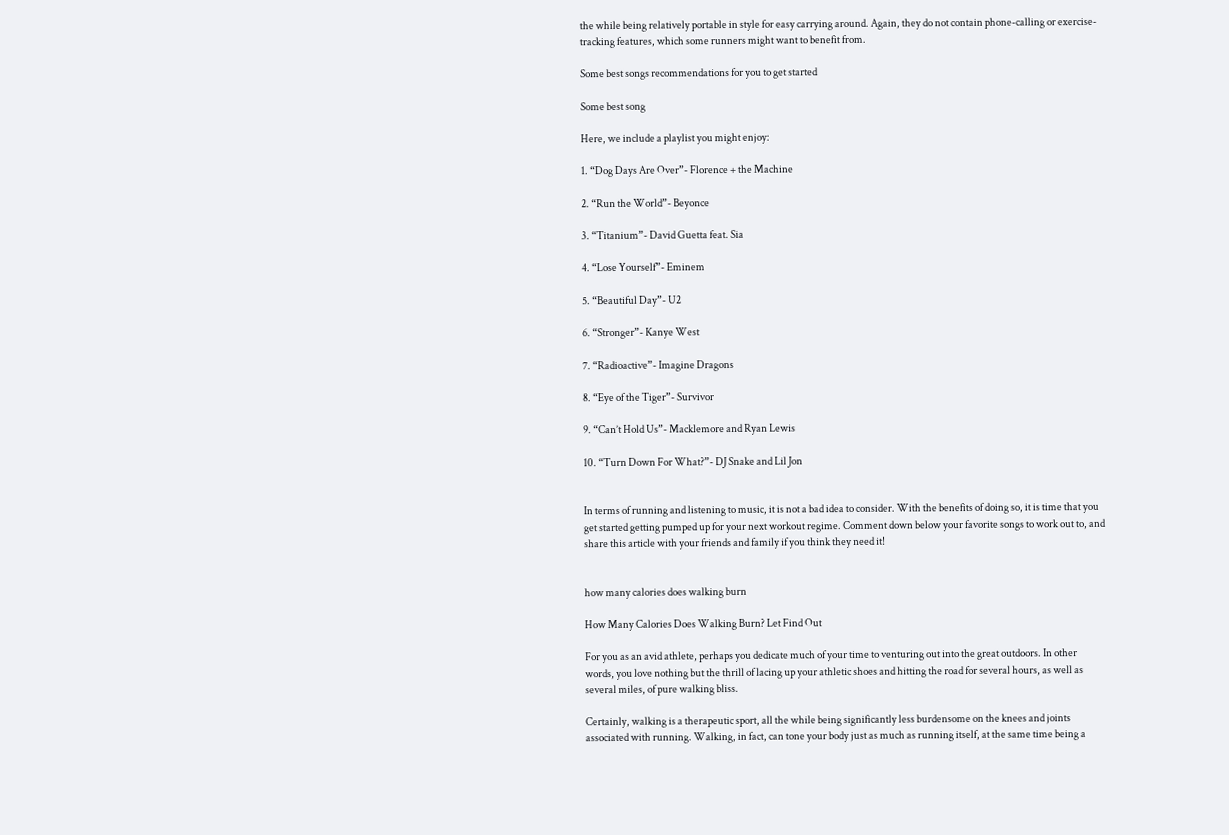the while being relatively portable in style for easy carrying around. Again, they do not contain phone-calling or exercise-tracking features, which some runners might want to benefit from.

Some best songs recommendations for you to get started

Some best song

Here, we include a playlist you might enjoy:

1. “Dog Days Are Over”- Florence + the Machine

2. “Run the World”- Beyonce

3. “Titanium”- David Guetta feat. Sia

4. “Lose Yourself”- Eminem

5. “Beautiful Day”- U2

6. “Stronger”- Kanye West

7. “Radioactive”- Imagine Dragons

8. “Eye of the Tiger”- Survivor

9. “Can’t Hold Us”- Macklemore and Ryan Lewis

10. “Turn Down For What?”- DJ Snake and Lil Jon


In terms of running and listening to music, it is not a bad idea to consider. With the benefits of doing so, it is time that you get started getting pumped up for your next workout regime. Comment down below your favorite songs to work out to, and share this article with your friends and family if you think they need it!


how many calories does walking burn

How Many Calories Does Walking Burn? Let Find Out

For you as an avid athlete, perhaps you dedicate much of your time to venturing out into the great outdoors. In other words, you love nothing but the thrill of lacing up your athletic shoes and hitting the road for several hours, as well as several miles, of pure walking bliss.

Certainly, walking is a therapeutic sport, all the while being significantly less burdensome on the knees and joints associated with running. Walking, in fact, can tone your body just as much as running itself, at the same time being a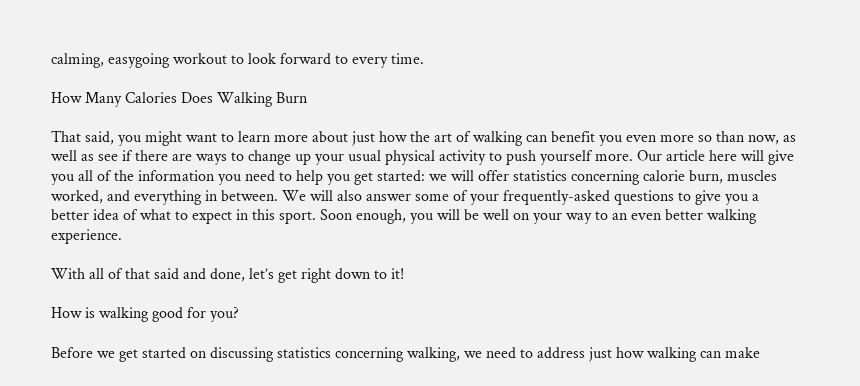calming, easygoing workout to look forward to every time.

How Many Calories Does Walking Burn

That said, you might want to learn more about just how the art of walking can benefit you even more so than now, as well as see if there are ways to change up your usual physical activity to push yourself more. Our article here will give you all of the information you need to help you get started: we will offer statistics concerning calorie burn, muscles worked, and everything in between. We will also answer some of your frequently-asked questions to give you a better idea of what to expect in this sport. Soon enough, you will be well on your way to an even better walking experience.

With all of that said and done, let’s get right down to it!

How is walking good for you?

Before we get started on discussing statistics concerning walking, we need to address just how walking can make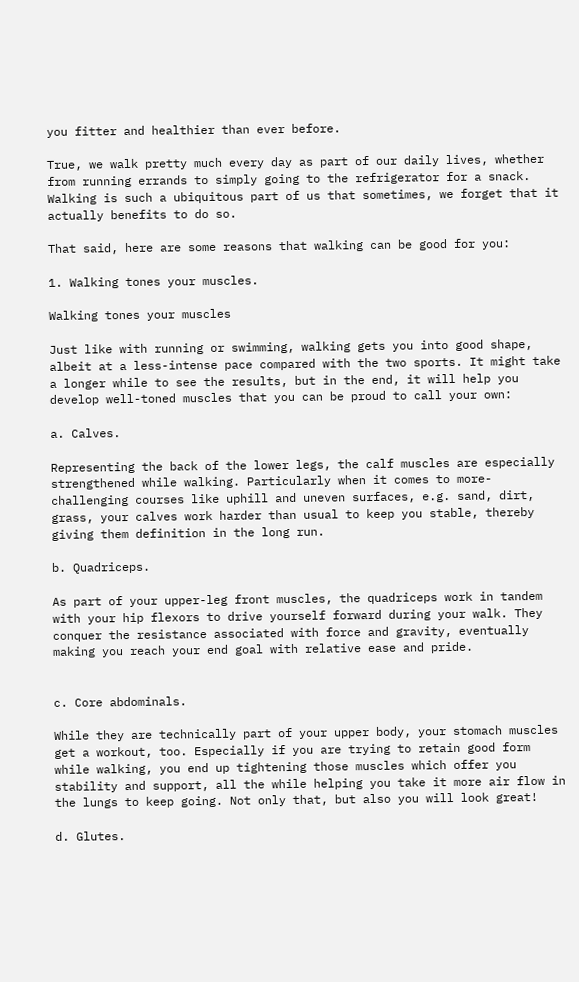you fitter and healthier than ever before.

True, we walk pretty much every day as part of our daily lives, whether from running errands to simply going to the refrigerator for a snack. Walking is such a ubiquitous part of us that sometimes, we forget that it actually benefits to do so.

That said, here are some reasons that walking can be good for you:

1. Walking tones your muscles.

Walking tones your muscles

Just like with running or swimming, walking gets you into good shape, albeit at a less-intense pace compared with the two sports. It might take a longer while to see the results, but in the end, it will help you develop well-toned muscles that you can be proud to call your own:

a. Calves.

Representing the back of the lower legs, the calf muscles are especially strengthened while walking. Particularly when it comes to more-challenging courses like uphill and uneven surfaces, e.g. sand, dirt, grass, your calves work harder than usual to keep you stable, thereby giving them definition in the long run.

b. Quadriceps.

As part of your upper-leg front muscles, the quadriceps work in tandem with your hip flexors to drive yourself forward during your walk. They conquer the resistance associated with force and gravity, eventually making you reach your end goal with relative ease and pride.


c. Core abdominals.

While they are technically part of your upper body, your stomach muscles get a workout, too. Especially if you are trying to retain good form while walking, you end up tightening those muscles which offer you stability and support, all the while helping you take it more air flow in the lungs to keep going. Not only that, but also you will look great!

d. Glutes.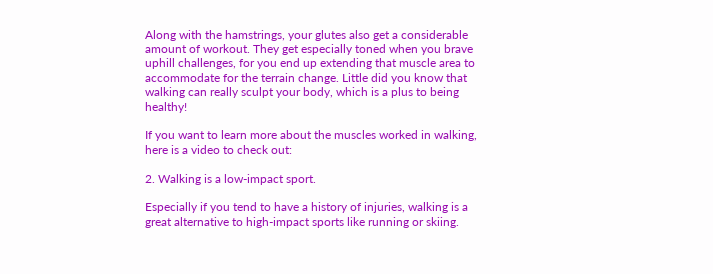Along with the hamstrings, your glutes also get a considerable amount of workout. They get especially toned when you brave uphill challenges, for you end up extending that muscle area to accommodate for the terrain change. Little did you know that walking can really sculpt your body, which is a plus to being healthy!

If you want to learn more about the muscles worked in walking, here is a video to check out:

2. Walking is a low-impact sport.

Especially if you tend to have a history of injuries, walking is a great alternative to high-impact sports like running or skiing.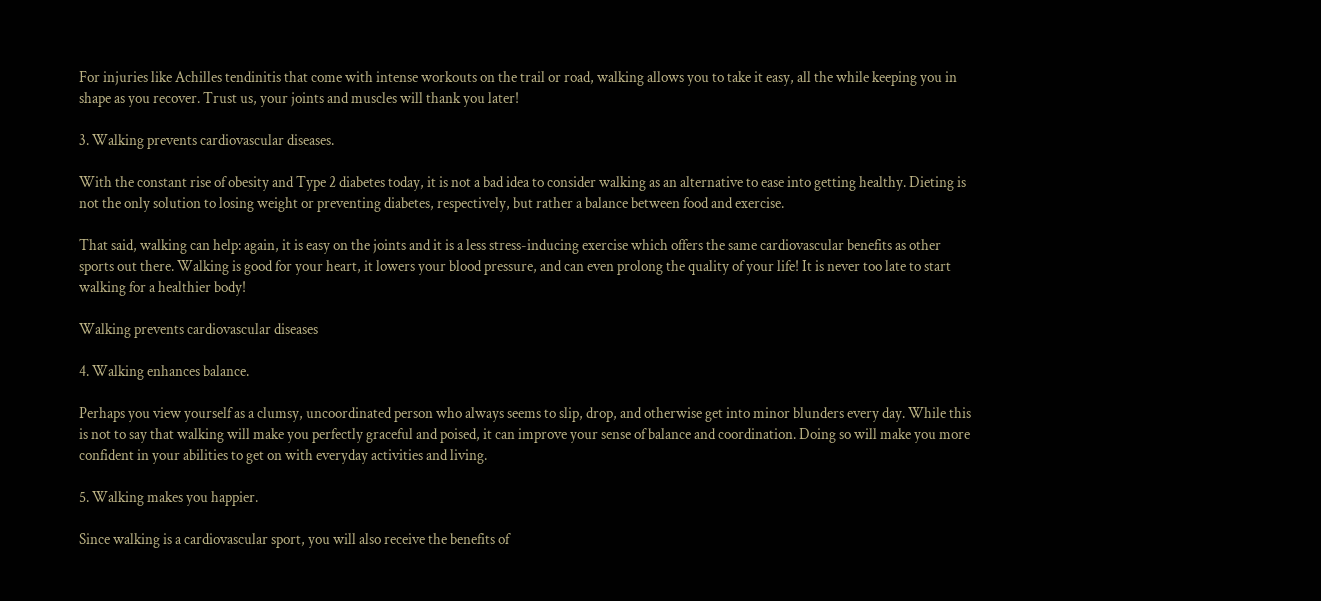For injuries like Achilles tendinitis that come with intense workouts on the trail or road, walking allows you to take it easy, all the while keeping you in shape as you recover. Trust us, your joints and muscles will thank you later!

3. Walking prevents cardiovascular diseases.

With the constant rise of obesity and Type 2 diabetes today, it is not a bad idea to consider walking as an alternative to ease into getting healthy. Dieting is not the only solution to losing weight or preventing diabetes, respectively, but rather a balance between food and exercise.

That said, walking can help: again, it is easy on the joints and it is a less stress-inducing exercise which offers the same cardiovascular benefits as other sports out there. Walking is good for your heart, it lowers your blood pressure, and can even prolong the quality of your life! It is never too late to start walking for a healthier body!

Walking prevents cardiovascular diseases

4. Walking enhances balance.

Perhaps you view yourself as a clumsy, uncoordinated person who always seems to slip, drop, and otherwise get into minor blunders every day. While this is not to say that walking will make you perfectly graceful and poised, it can improve your sense of balance and coordination. Doing so will make you more confident in your abilities to get on with everyday activities and living.

5. Walking makes you happier.

Since walking is a cardiovascular sport, you will also receive the benefits of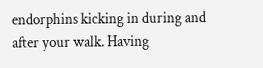endorphins kicking in during and after your walk. Having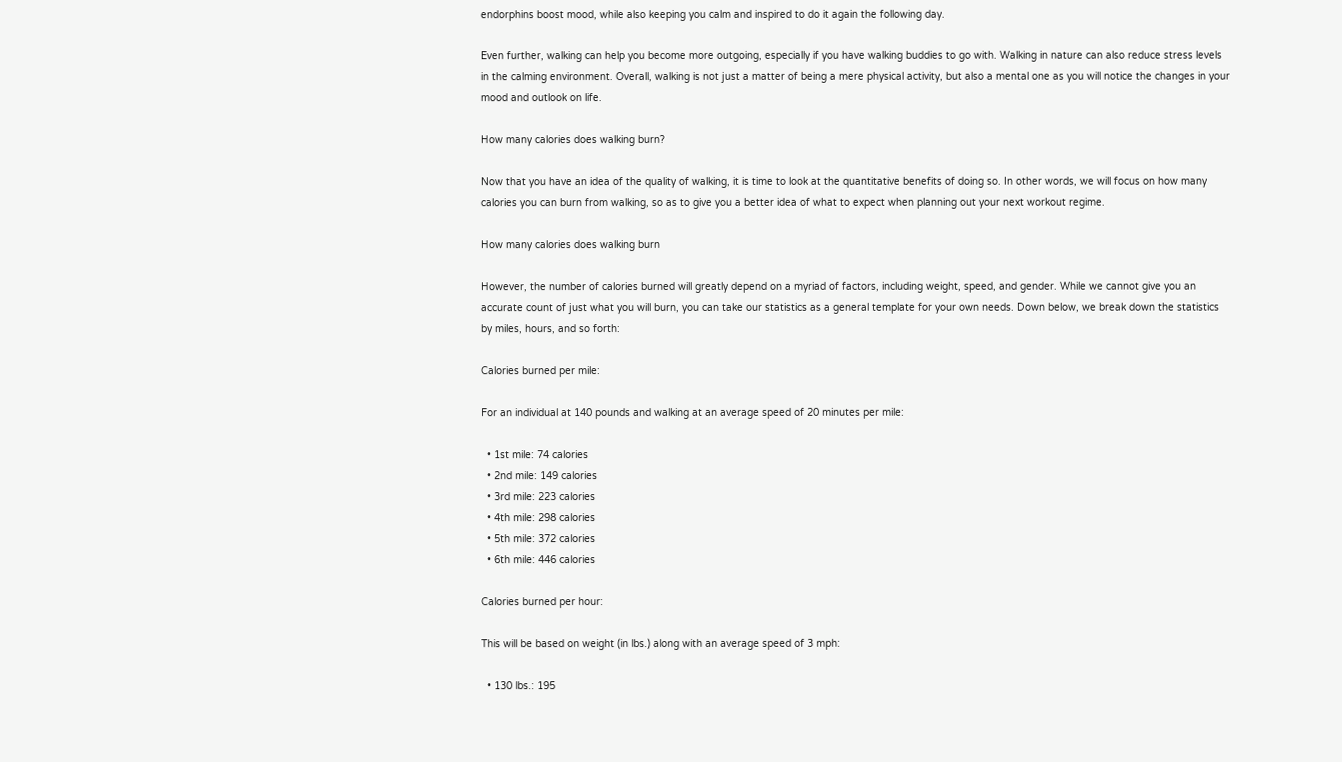endorphins boost mood, while also keeping you calm and inspired to do it again the following day.

Even further, walking can help you become more outgoing, especially if you have walking buddies to go with. Walking in nature can also reduce stress levels in the calming environment. Overall, walking is not just a matter of being a mere physical activity, but also a mental one as you will notice the changes in your mood and outlook on life.

How many calories does walking burn?

Now that you have an idea of the quality of walking, it is time to look at the quantitative benefits of doing so. In other words, we will focus on how many calories you can burn from walking, so as to give you a better idea of what to expect when planning out your next workout regime.

How many calories does walking burn

However, the number of calories burned will greatly depend on a myriad of factors, including weight, speed, and gender. While we cannot give you an accurate count of just what you will burn, you can take our statistics as a general template for your own needs. Down below, we break down the statistics by miles, hours, and so forth:

Calories burned per mile:

For an individual at 140 pounds and walking at an average speed of 20 minutes per mile:

  • 1st mile: 74 calories
  • 2nd mile: 149 calories
  • 3rd mile: 223 calories
  • 4th mile: 298 calories
  • 5th mile: 372 calories
  • 6th mile: 446 calories

Calories burned per hour:

This will be based on weight (in lbs.) along with an average speed of 3 mph:

  • 130 lbs.: 195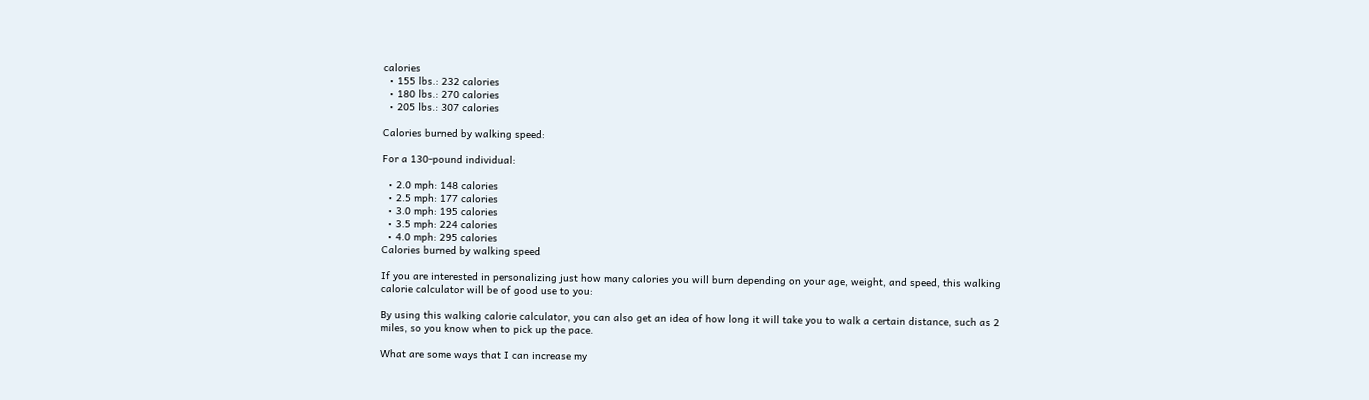calories
  • 155 lbs.: 232 calories
  • 180 lbs.: 270 calories
  • 205 lbs.: 307 calories

Calories burned by walking speed:

For a 130-pound individual:

  • 2.0 mph: 148 calories
  • 2.5 mph: 177 calories
  • 3.0 mph: 195 calories
  • 3.5 mph: 224 calories
  • 4.0 mph: 295 calories
Calories burned by walking speed

If you are interested in personalizing just how many calories you will burn depending on your age, weight, and speed, this walking calorie calculator will be of good use to you:

By using this walking calorie calculator, you can also get an idea of how long it will take you to walk a certain distance, such as 2 miles, so you know when to pick up the pace.

What are some ways that I can increase my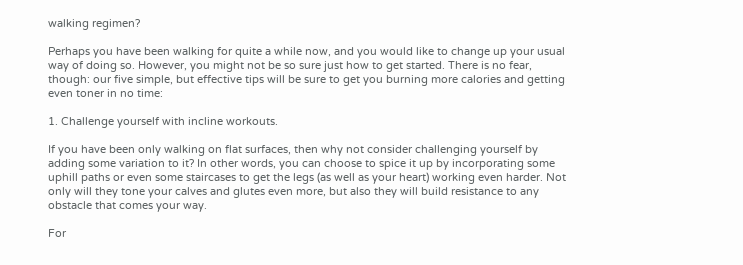walking regimen?

Perhaps you have been walking for quite a while now, and you would like to change up your usual way of doing so. However, you might not be so sure just how to get started. There is no fear, though: our five simple, but effective tips will be sure to get you burning more calories and getting even toner in no time:

1. Challenge yourself with incline workouts.

If you have been only walking on flat surfaces, then why not consider challenging yourself by adding some variation to it? In other words, you can choose to spice it up by incorporating some uphill paths or even some staircases to get the legs (as well as your heart) working even harder. Not only will they tone your calves and glutes even more, but also they will build resistance to any obstacle that comes your way.

For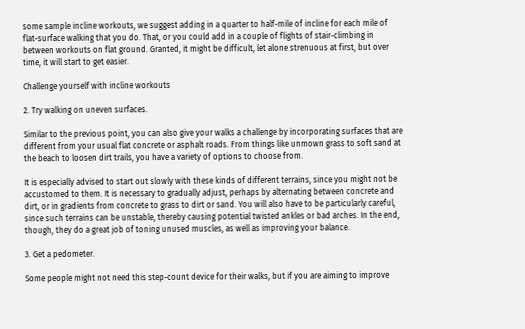some sample incline workouts, we suggest adding in a quarter to half-mile of incline for each mile of flat-surface walking that you do. That, or you could add in a couple of flights of stair-climbing in between workouts on flat ground. Granted, it might be difficult, let alone strenuous at first, but over time, it will start to get easier.

Challenge yourself with incline workouts

2. Try walking on uneven surfaces.

Similar to the previous point, you can also give your walks a challenge by incorporating surfaces that are different from your usual flat concrete or asphalt roads. From things like unmown grass to soft sand at the beach to loosen dirt trails, you have a variety of options to choose from.

It is especially advised to start out slowly with these kinds of different terrains, since you might not be accustomed to them. It is necessary to gradually adjust, perhaps by alternating between concrete and dirt, or in gradients from concrete to grass to dirt or sand. You will also have to be particularly careful, since such terrains can be unstable, thereby causing potential twisted ankles or bad arches. In the end, though, they do a great job of toning unused muscles, as well as improving your balance.

3. Get a pedometer.

Some people might not need this step-count device for their walks, but if you are aiming to improve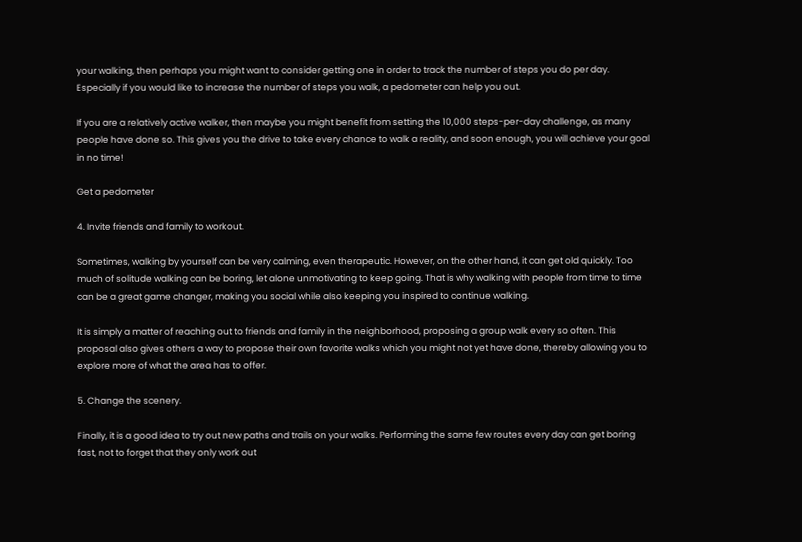your walking, then perhaps you might want to consider getting one in order to track the number of steps you do per day. Especially if you would like to increase the number of steps you walk, a pedometer can help you out.

If you are a relatively active walker, then maybe you might benefit from setting the 10,000 steps-per-day challenge, as many people have done so. This gives you the drive to take every chance to walk a reality, and soon enough, you will achieve your goal in no time!

Get a pedometer

4. Invite friends and family to workout.

Sometimes, walking by yourself can be very calming, even therapeutic. However, on the other hand, it can get old quickly. Too much of solitude walking can be boring, let alone unmotivating to keep going. That is why walking with people from time to time can be a great game changer, making you social while also keeping you inspired to continue walking.

It is simply a matter of reaching out to friends and family in the neighborhood, proposing a group walk every so often. This proposal also gives others a way to propose their own favorite walks which you might not yet have done, thereby allowing you to explore more of what the area has to offer.

5. Change the scenery.

Finally, it is a good idea to try out new paths and trails on your walks. Performing the same few routes every day can get boring fast, not to forget that they only work out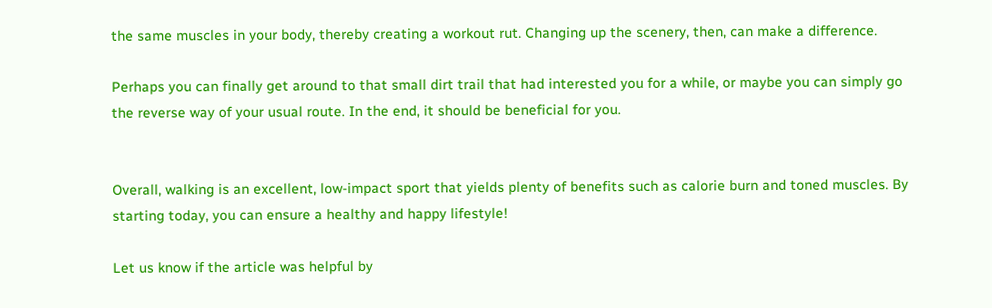the same muscles in your body, thereby creating a workout rut. Changing up the scenery, then, can make a difference.

Perhaps you can finally get around to that small dirt trail that had interested you for a while, or maybe you can simply go the reverse way of your usual route. In the end, it should be beneficial for you.


Overall, walking is an excellent, low-impact sport that yields plenty of benefits such as calorie burn and toned muscles. By starting today, you can ensure a healthy and happy lifestyle!

Let us know if the article was helpful by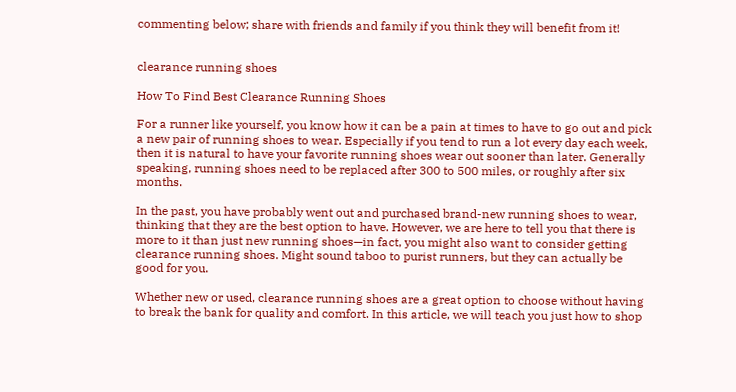commenting below; share with friends and family if you think they will benefit from it!


clearance running shoes

How To Find Best Clearance Running Shoes

For a runner like yourself, you know how it can be a pain at times to have to go out and pick a new pair of running shoes to wear. Especially if you tend to run a lot every day each week, then it is natural to have your favorite running shoes wear out sooner than later. Generally speaking, running shoes need to be replaced after 300 to 500 miles, or roughly after six months.

In the past, you have probably went out and purchased brand-new running shoes to wear, thinking that they are the best option to have. However, we are here to tell you that there is more to it than just new running shoes—in fact, you might also want to consider getting clearance running shoes. Might sound taboo to purist runners, but they can actually be good for you.

Whether new or used, clearance running shoes are a great option to choose without having to break the bank for quality and comfort. In this article, we will teach you just how to shop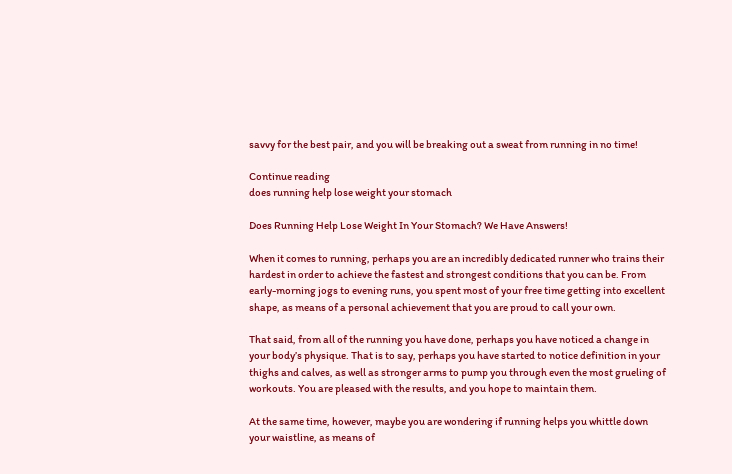savvy for the best pair, and you will be breaking out a sweat from running in no time!

Continue reading
does running help lose weight your stomach

Does Running Help Lose Weight In Your Stomach? We Have Answers!

When it comes to running, perhaps you are an incredibly dedicated runner who trains their hardest in order to achieve the fastest and strongest conditions that you can be. From early-morning jogs to evening runs, you spent most of your free time getting into excellent shape, as means of a personal achievement that you are proud to call your own.

That said, from all of the running you have done, perhaps you have noticed a change in your body’s physique. That is to say, perhaps you have started to notice definition in your thighs and calves, as well as stronger arms to pump you through even the most grueling of workouts. You are pleased with the results, and you hope to maintain them.

At the same time, however, maybe you are wondering if running helps you whittle down your waistline, as means of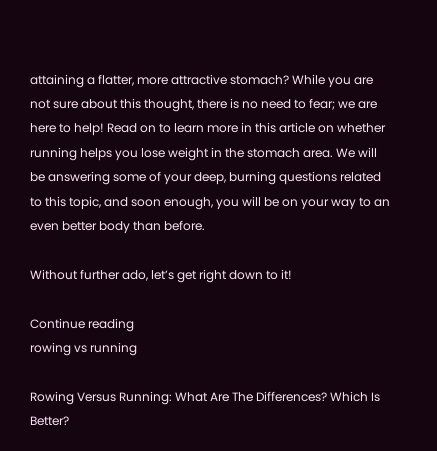attaining a flatter, more attractive stomach? While you are not sure about this thought, there is no need to fear; we are here to help! Read on to learn more in this article on whether running helps you lose weight in the stomach area. We will be answering some of your deep, burning questions related to this topic, and soon enough, you will be on your way to an even better body than before.

Without further ado, let’s get right down to it!

Continue reading
rowing vs running

Rowing Versus Running: What Are The Differences? Which Is Better?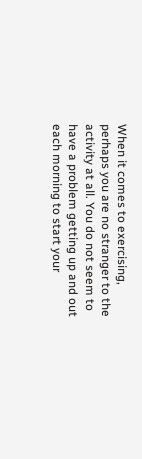When it comes to exercising, perhaps you are no stranger to the activity at all. You do not seem to have a problem getting up and out each morning to start your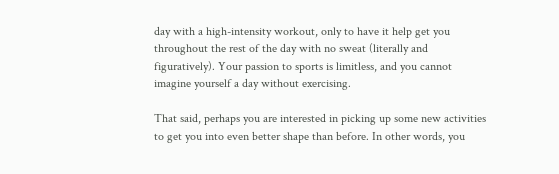day with a high-intensity workout, only to have it help get you throughout the rest of the day with no sweat (literally and figuratively). Your passion to sports is limitless, and you cannot imagine yourself a day without exercising.

That said, perhaps you are interested in picking up some new activities to get you into even better shape than before. In other words, you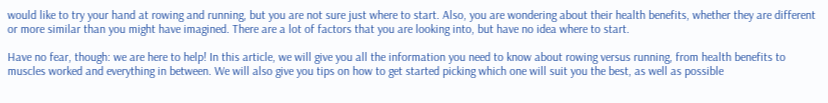would like to try your hand at rowing and running, but you are not sure just where to start. Also, you are wondering about their health benefits, whether they are different or more similar than you might have imagined. There are a lot of factors that you are looking into, but have no idea where to start.

Have no fear, though: we are here to help! In this article, we will give you all the information you need to know about rowing versus running, from health benefits to muscles worked and everything in between. We will also give you tips on how to get started picking which one will suit you the best, as well as possible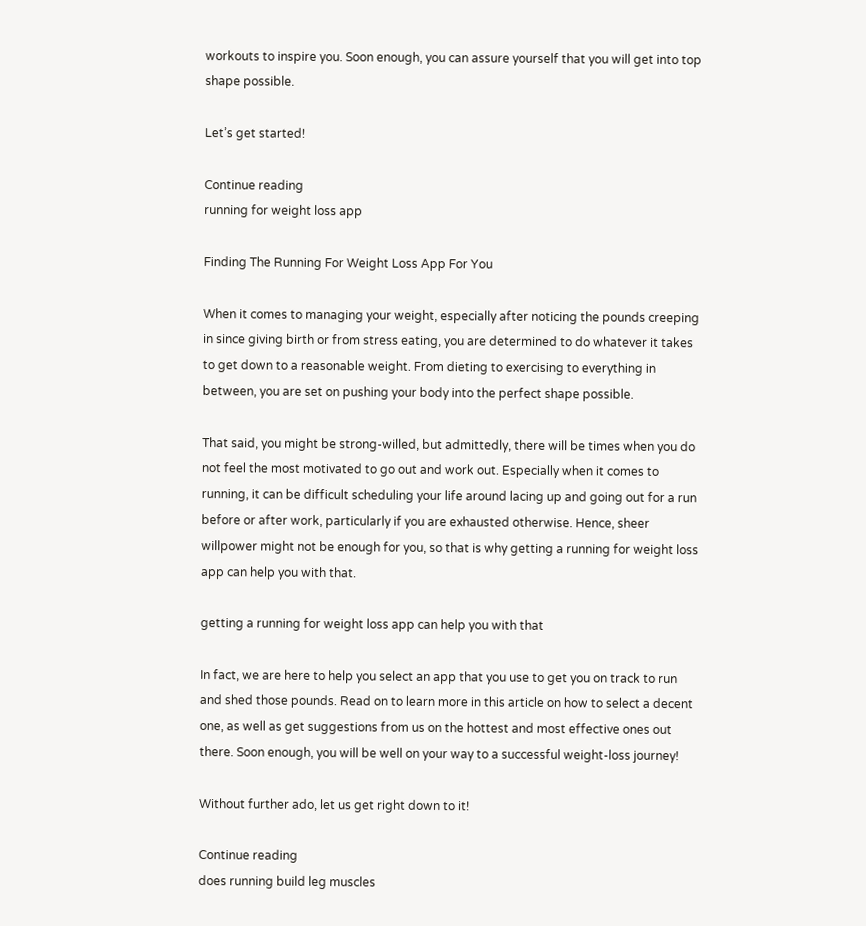workouts to inspire you. Soon enough, you can assure yourself that you will get into top shape possible.

Let’s get started!

Continue reading
running for weight loss app

Finding The Running For Weight Loss App For You

When it comes to managing your weight, especially after noticing the pounds creeping in since giving birth or from stress eating, you are determined to do whatever it takes to get down to a reasonable weight. From dieting to exercising to everything in between, you are set on pushing your body into the perfect shape possible.

That said, you might be strong-willed, but admittedly, there will be times when you do not feel the most motivated to go out and work out. Especially when it comes to running, it can be difficult scheduling your life around lacing up and going out for a run before or after work, particularly if you are exhausted otherwise. Hence, sheer willpower might not be enough for you, so that is why getting a running for weight loss app can help you with that.

getting a running for weight loss app can help you with that

In fact, we are here to help you select an app that you use to get you on track to run and shed those pounds. Read on to learn more in this article on how to select a decent one, as well as get suggestions from us on the hottest and most effective ones out there. Soon enough, you will be well on your way to a successful weight-loss journey!

Without further ado, let us get right down to it!

Continue reading
does running build leg muscles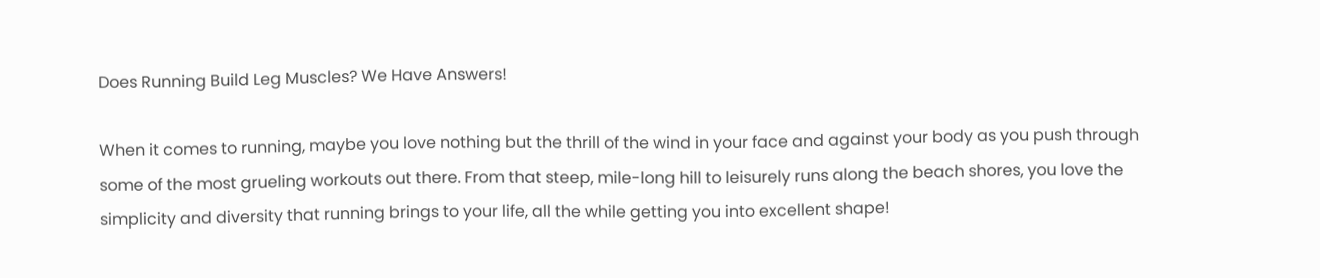Does Running Build Leg Muscles? We Have Answers!

When it comes to running, maybe you love nothing but the thrill of the wind in your face and against your body as you push through some of the most grueling workouts out there. From that steep, mile-long hill to leisurely runs along the beach shores, you love the simplicity and diversity that running brings to your life, all the while getting you into excellent shape!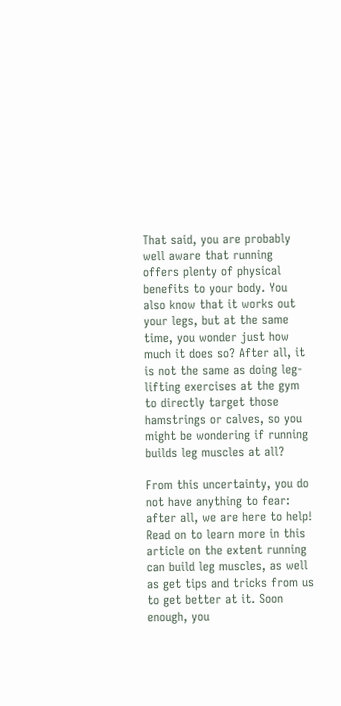That said, you are probably well aware that running offers plenty of physical benefits to your body. You also know that it works out your legs, but at the same time, you wonder just how much it does so? After all, it is not the same as doing leg-lifting exercises at the gym to directly target those hamstrings or calves, so you might be wondering if running builds leg muscles at all?

From this uncertainty, you do not have anything to fear: after all, we are here to help! Read on to learn more in this article on the extent running can build leg muscles, as well as get tips and tricks from us to get better at it. Soon enough, you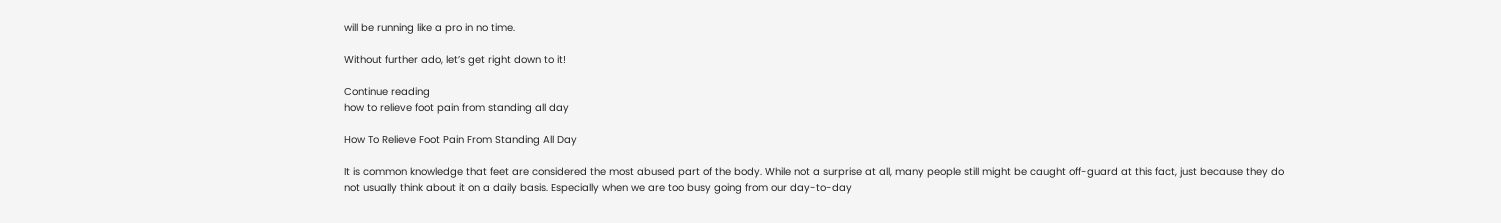will be running like a pro in no time.

Without further ado, let’s get right down to it!

Continue reading
how to relieve foot pain from standing all day

How To Relieve Foot Pain From Standing All Day

It is common knowledge that feet are considered the most abused part of the body. While not a surprise at all, many people still might be caught off-guard at this fact, just because they do not usually think about it on a daily basis. Especially when we are too busy going from our day-to-day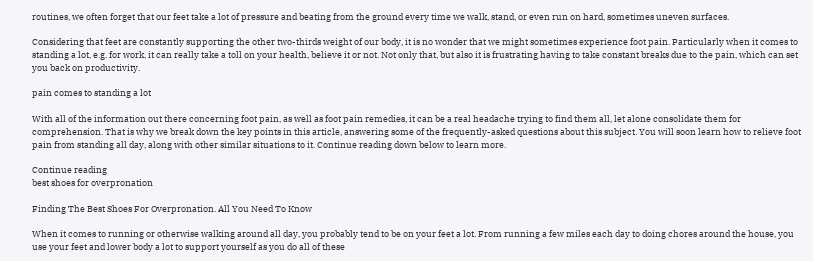routines, we often forget that our feet take a lot of pressure and beating from the ground every time we walk, stand, or even run on hard, sometimes uneven surfaces.

Considering that feet are constantly supporting the other two-thirds weight of our body, it is no wonder that we might sometimes experience foot pain. Particularly when it comes to standing a lot, e.g. for work, it can really take a toll on your health, believe it or not. Not only that, but also it is frustrating having to take constant breaks due to the pain, which can set you back on productivity.

pain comes to standing a lot

With all of the information out there concerning foot pain, as well as foot pain remedies, it can be a real headache trying to find them all, let alone consolidate them for comprehension. That is why we break down the key points in this article, answering some of the frequently-asked questions about this subject. You will soon learn how to relieve foot pain from standing all day, along with other similar situations to it. Continue reading down below to learn more.

Continue reading
best shoes for overpronation

Finding The Best Shoes For Overpronation. All You Need To Know

When it comes to running or otherwise walking around all day, you probably tend to be on your feet a lot. From running a few miles each day to doing chores around the house, you use your feet and lower body a lot to support yourself as you do all of these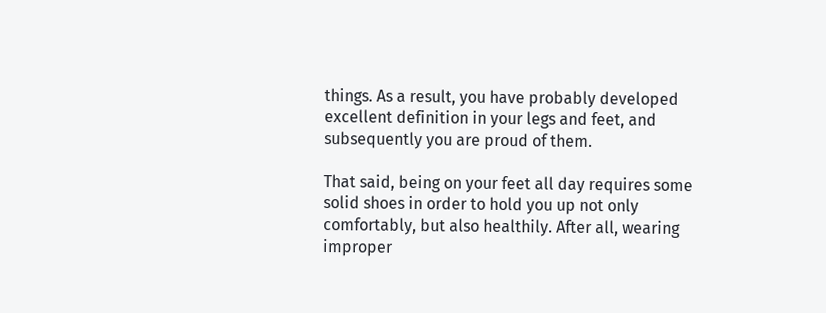things. As a result, you have probably developed excellent definition in your legs and feet, and subsequently you are proud of them.

That said, being on your feet all day requires some solid shoes in order to hold you up not only comfortably, but also healthily. After all, wearing improper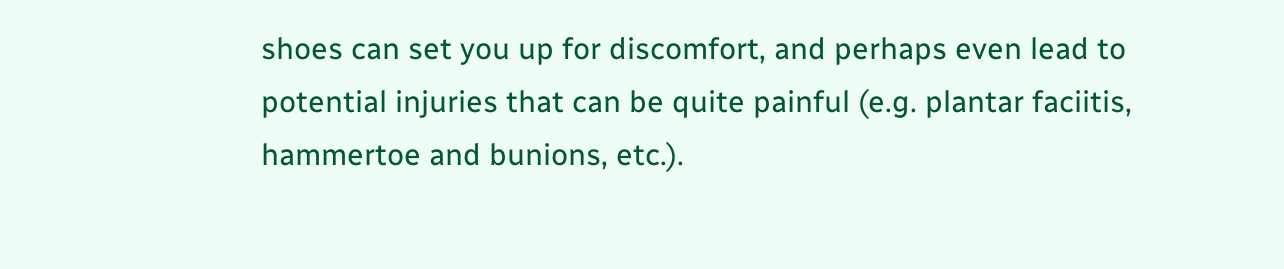shoes can set you up for discomfort, and perhaps even lead to potential injuries that can be quite painful (e.g. plantar faciitis, hammertoe and bunions, etc.).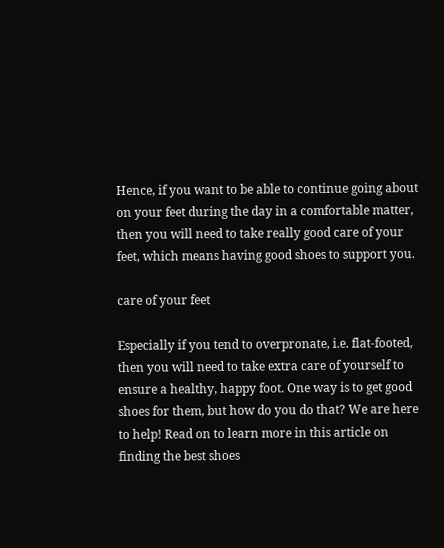Hence, if you want to be able to continue going about on your feet during the day in a comfortable matter, then you will need to take really good care of your feet, which means having good shoes to support you.

care of your feet

Especially if you tend to overpronate, i.e. flat-footed, then you will need to take extra care of yourself to ensure a healthy, happy foot. One way is to get good shoes for them, but how do you do that? We are here to help! Read on to learn more in this article on finding the best shoes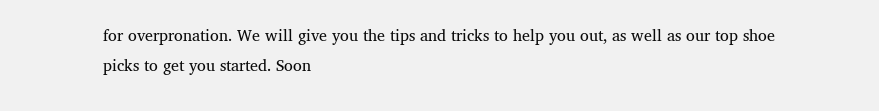for overpronation. We will give you the tips and tricks to help you out, as well as our top shoe picks to get you started. Soon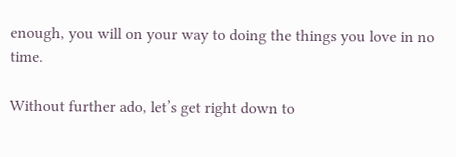enough, you will on your way to doing the things you love in no time.

Without further ado, let’s get right down to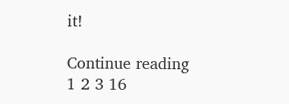it!

Continue reading
1 2 3 16